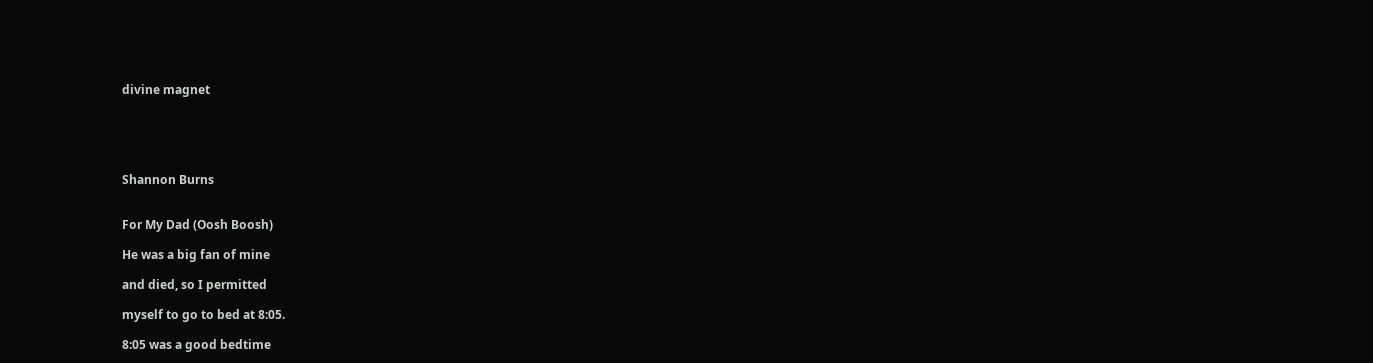divine magnet





Shannon Burns


For My Dad (Oosh Boosh)

He was a big fan of mine

and died, so I permitted

myself to go to bed at 8:05.

8:05 was a good bedtime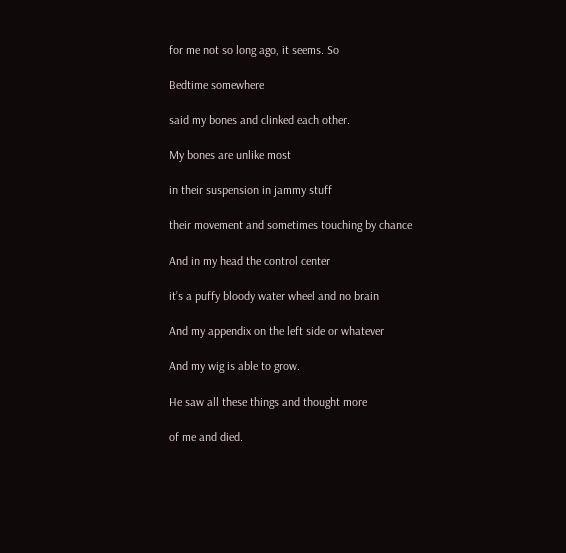for me not so long ago, it seems. So

Bedtime somewhere

said my bones and clinked each other.

My bones are unlike most

in their suspension in jammy stuff

their movement and sometimes touching by chance

And in my head the control center

it’s a puffy bloody water wheel and no brain

And my appendix on the left side or whatever

And my wig is able to grow.

He saw all these things and thought more

of me and died.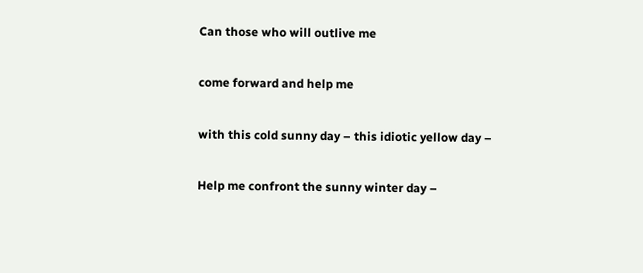Can those who will outlive me

come forward and help me

with this cold sunny day – this idiotic yellow day –

Help me confront the sunny winter day –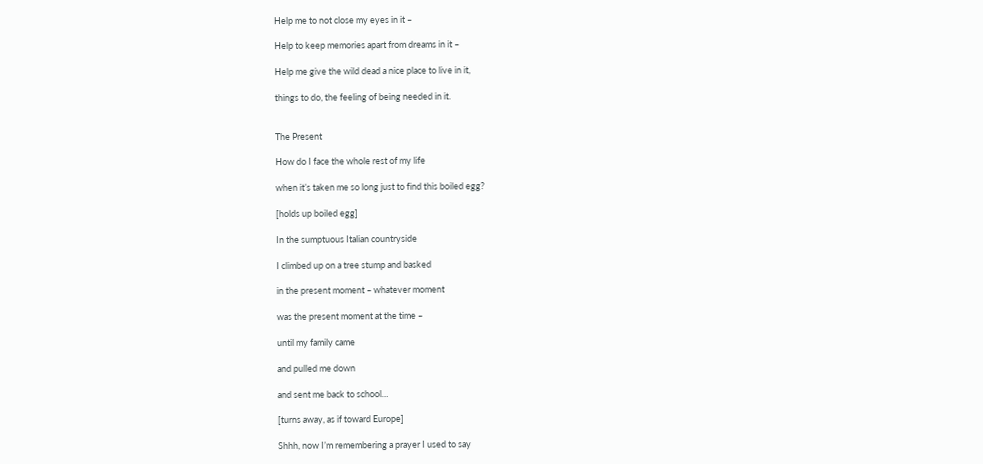Help me to not close my eyes in it –

Help to keep memories apart from dreams in it –

Help me give the wild dead a nice place to live in it,

things to do, the feeling of being needed in it.


The Present

How do I face the whole rest of my life

when it’s taken me so long just to find this boiled egg?

[holds up boiled egg]

In the sumptuous Italian countryside

I climbed up on a tree stump and basked

in the present moment – whatever moment

was the present moment at the time –

until my family came

and pulled me down

and sent me back to school…

[turns away, as if toward Europe]

Shhh, now I’m remembering a prayer I used to say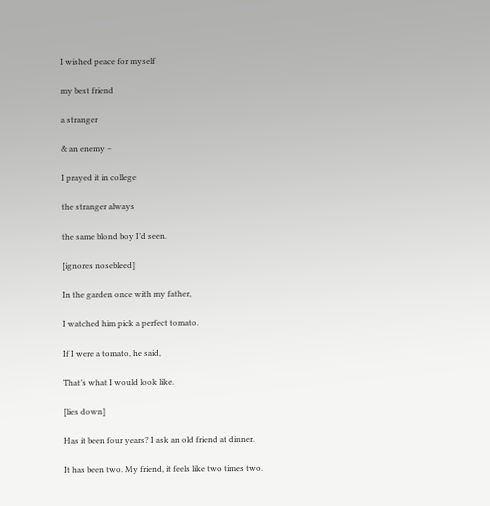I wished peace for myself

my best friend

a stranger

& an enemy –

I prayed it in college

the stranger always

the same blond boy I’d seen.

[ignores nosebleed]

In the garden once with my father,

I watched him pick a perfect tomato.

If I were a tomato, he said,

That’s what I would look like.

[lies down]

Has it been four years? I ask an old friend at dinner.

It has been two. My friend, it feels like two times two.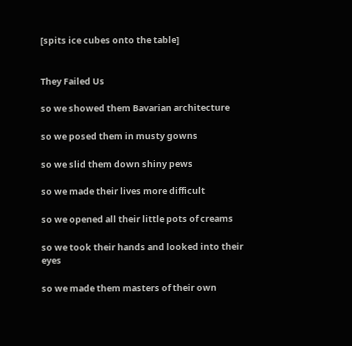[spits ice cubes onto the table]


They Failed Us

so we showed them Bavarian architecture

so we posed them in musty gowns

so we slid them down shiny pews

so we made their lives more difficult

so we opened all their little pots of creams

so we took their hands and looked into their eyes

so we made them masters of their own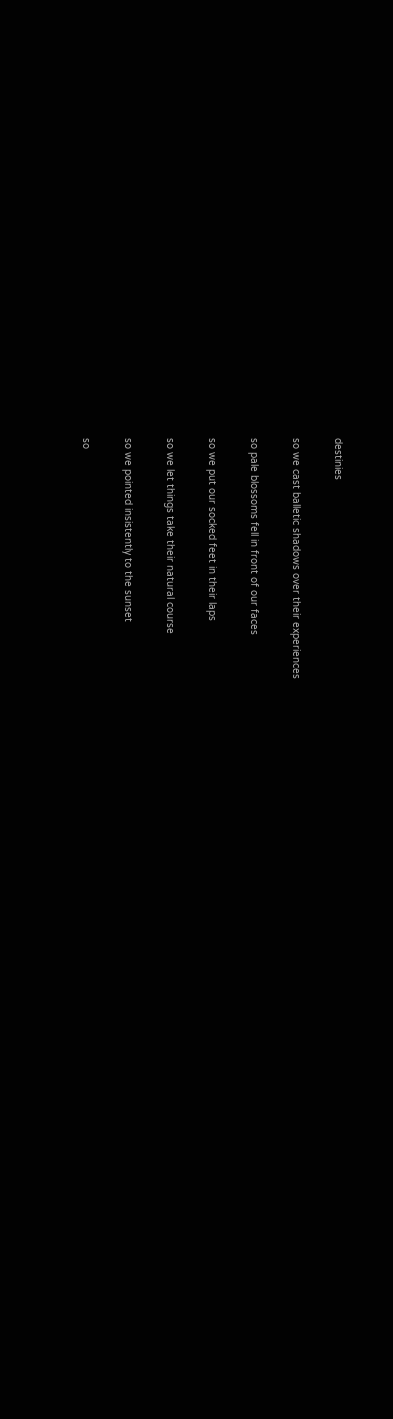destinies

so we cast balletic shadows over their experiences

so pale blossoms fell in front of our faces

so we put our socked feet in their laps

so we let things take their natural course

so we pointed insistently to the sunset

so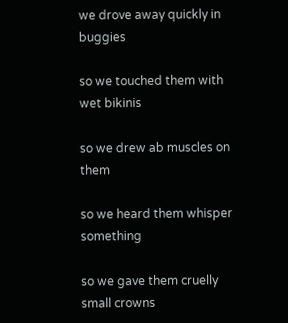we drove away quickly in buggies

so we touched them with wet bikinis

so we drew ab muscles on them

so we heard them whisper something

so we gave them cruelly small crowns